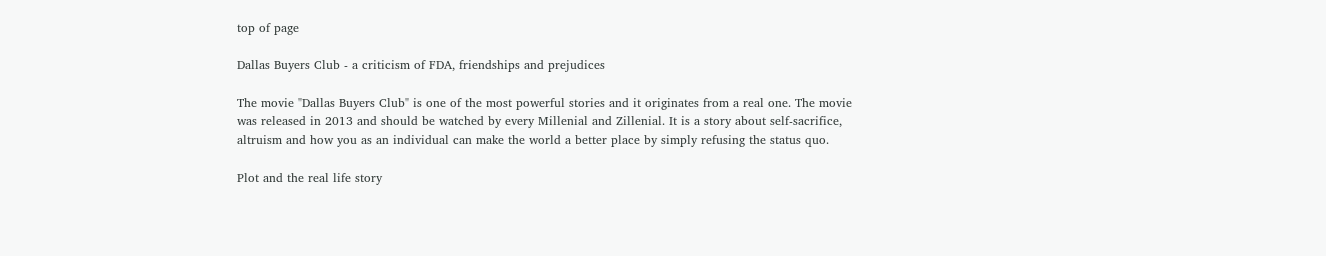top of page

Dallas Buyers Club - a criticism of FDA, friendships and prejudices

The movie "Dallas Buyers Club" is one of the most powerful stories and it originates from a real one. The movie was released in 2013 and should be watched by every Millenial and Zillenial. It is a story about self-sacrifice, altruism and how you as an individual can make the world a better place by simply refusing the status quo.

Plot and the real life story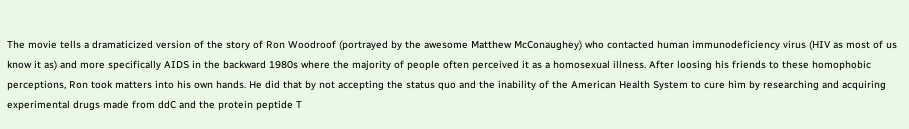The movie tells a dramaticized version of the story of Ron Woodroof (portrayed by the awesome Matthew McConaughey) who contacted human immunodeficiency virus (HIV as most of us know it as) and more specifically AIDS in the backward 1980s where the majority of people often perceived it as a homosexual illness. After loosing his friends to these homophobic perceptions, Ron took matters into his own hands. He did that by not accepting the status quo and the inability of the American Health System to cure him by researching and acquiring experimental drugs made from ddC and the protein peptide T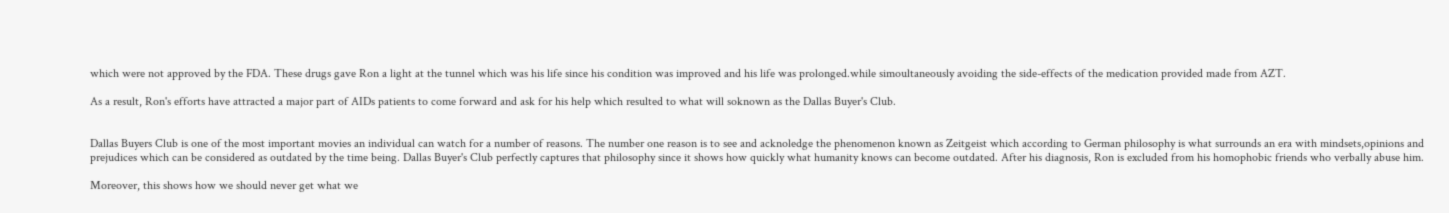which were not approved by the FDA. These drugs gave Ron a light at the tunnel which was his life since his condition was improved and his life was prolonged.while simoultaneously avoiding the side-effects of the medication provided made from AZT.

As a result, Ron's efforts have attracted a major part of AIDs patients to come forward and ask for his help which resulted to what will soknown as the Dallas Buyer's Club.


Dallas Buyers Club is one of the most important movies an individual can watch for a number of reasons. The number one reason is to see and acknoledge the phenomenon known as Zeitgeist which according to German philosophy is what surrounds an era with mindsets,opinions and prejudices which can be considered as outdated by the time being. Dallas Buyer's Club perfectly captures that philosophy since it shows how quickly what humanity knows can become outdated. After his diagnosis, Ron is excluded from his homophobic friends who verbally abuse him.

Moreover, this shows how we should never get what we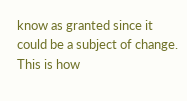know as granted since it could be a subject of change. This is how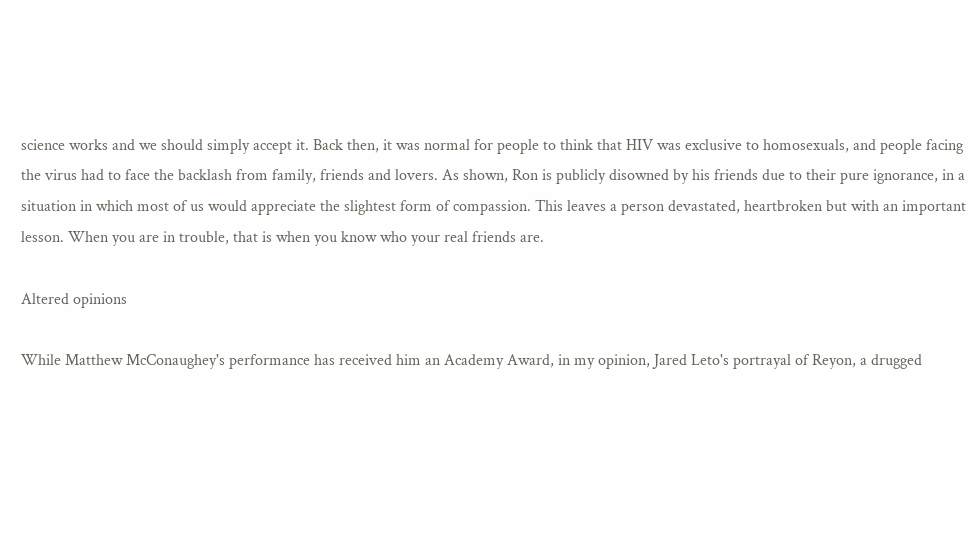science works and we should simply accept it. Back then, it was normal for people to think that HIV was exclusive to homosexuals, and people facing the virus had to face the backlash from family, friends and lovers. As shown, Ron is publicly disowned by his friends due to their pure ignorance, in a situation in which most of us would appreciate the slightest form of compassion. This leaves a person devastated, heartbroken but with an important lesson. When you are in trouble, that is when you know who your real friends are.

Altered opinions

While Matthew McConaughey's performance has received him an Academy Award, in my opinion, Jared Leto's portrayal of Reyon, a drugged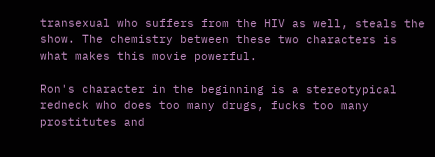transexual who suffers from the HIV as well, steals the show. The chemistry between these two characters is what makes this movie powerful.

Ron's character in the beginning is a stereotypical redneck who does too many drugs, fucks too many prostitutes and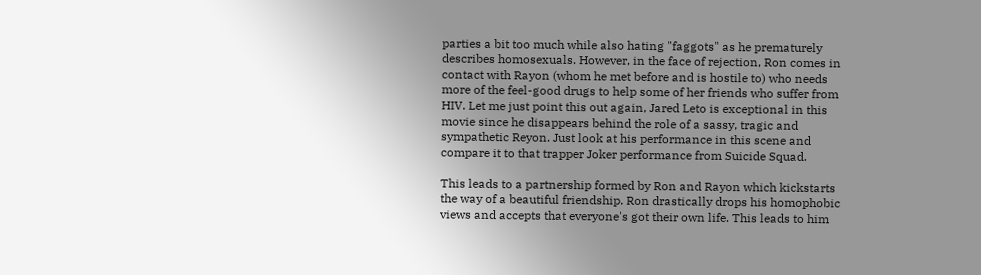parties a bit too much while also hating "faggots" as he prematurely describes homosexuals. However, in the face of rejection, Ron comes in contact with Rayon (whom he met before and is hostile to) who needs more of the feel-good drugs to help some of her friends who suffer from HIV. Let me just point this out again, Jared Leto is exceptional in this movie since he disappears behind the role of a sassy, tragic and sympathetic Reyon. Just look at his performance in this scene and compare it to that trapper Joker performance from Suicide Squad.

This leads to a partnership formed by Ron and Rayon which kickstarts the way of a beautiful friendship. Ron drastically drops his homophobic views and accepts that everyone's got their own life. This leads to him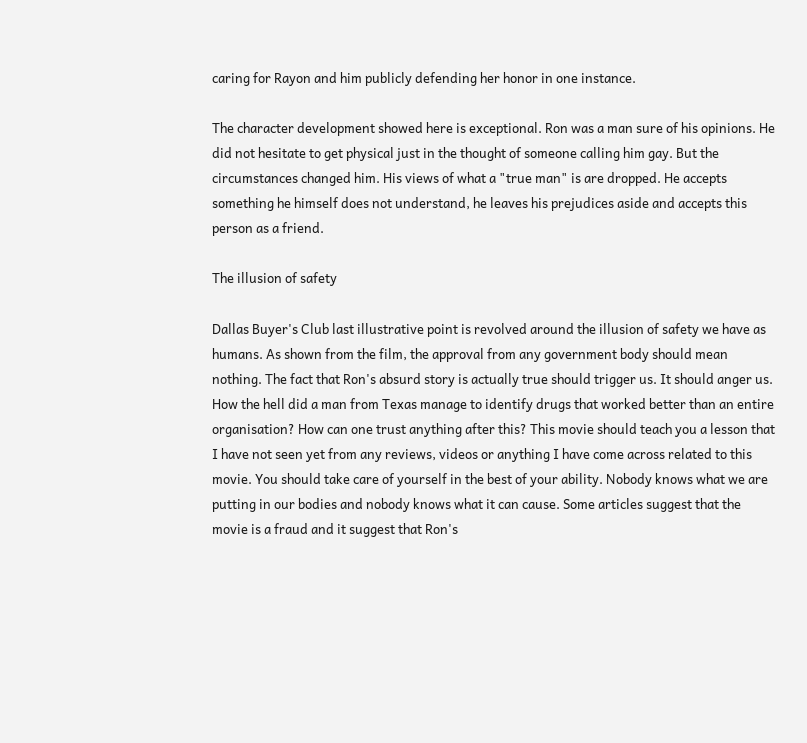caring for Rayon and him publicly defending her honor in one instance.

The character development showed here is exceptional. Ron was a man sure of his opinions. He did not hesitate to get physical just in the thought of someone calling him gay. But the circumstances changed him. His views of what a "true man" is are dropped. He accepts something he himself does not understand, he leaves his prejudices aside and accepts this person as a friend.

The illusion of safety

Dallas Buyer's Club last illustrative point is revolved around the illusion of safety we have as humans. As shown from the film, the approval from any government body should mean nothing. The fact that Ron's absurd story is actually true should trigger us. It should anger us. How the hell did a man from Texas manage to identify drugs that worked better than an entire organisation? How can one trust anything after this? This movie should teach you a lesson that I have not seen yet from any reviews, videos or anything I have come across related to this movie. You should take care of yourself in the best of your ability. Nobody knows what we are putting in our bodies and nobody knows what it can cause. Some articles suggest that the movie is a fraud and it suggest that Ron's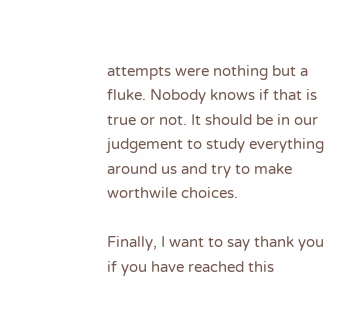attempts were nothing but a fluke. Nobody knows if that is true or not. It should be in our judgement to study everything around us and try to make worthwile choices.

Finally, I want to say thank you if you have reached this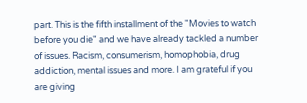part. This is the fifth installment of the "Movies to watch before you die" and we have already tackled a number of issues. Racism, consumerism, homophobia, drug addiction, mental issues and more. I am grateful if you are giving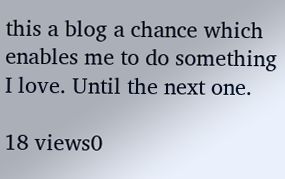this a blog a chance which enables me to do something I love. Until the next one.

18 views0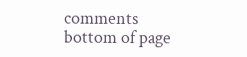comments
bottom of page